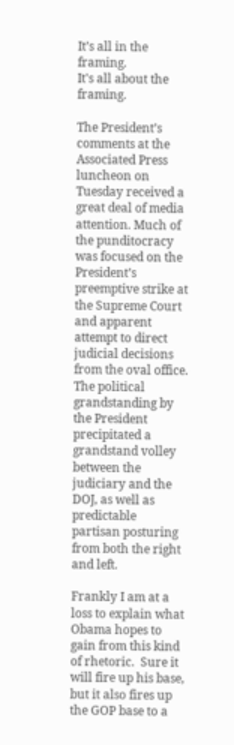It’s all in the framing.
It's all about the framing.

The President’s comments at the Associated Press luncheon on Tuesday received a great deal of media attention. Much of the punditocracy was focused on the President’s preemptive strike at the Supreme Court and apparent attempt to direct judicial decisions from the oval office. The political grandstanding by the President precipitated a grandstand volley between the judiciary and the DOJ, as well as predictable partisan posturing from both the right and left.

Frankly I am at a loss to explain what Obama hopes to gain from this kind of rhetoric.  Sure it will fire up his base, but it also fires up the GOP base to a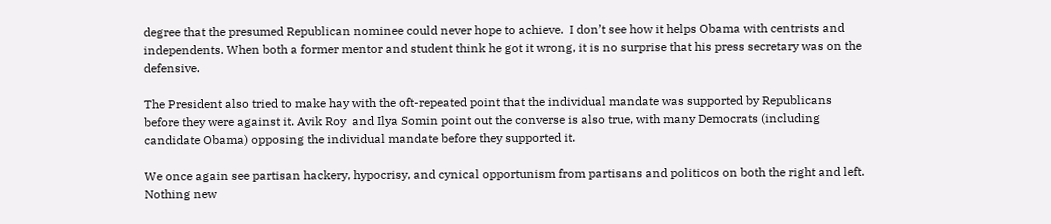degree that the presumed Republican nominee could never hope to achieve.  I don’t see how it helps Obama with centrists and independents. When both a former mentor and student think he got it wrong, it is no surprise that his press secretary was on the defensive.

The President also tried to make hay with the oft-repeated point that the individual mandate was supported by Republicans before they were against it. Avik Roy  and Ilya Somin point out the converse is also true, with many Democrats (including candidate Obama) opposing the individual mandate before they supported it.

We once again see partisan hackery, hypocrisy, and cynical opportunism from partisans and politicos on both the right and left. Nothing new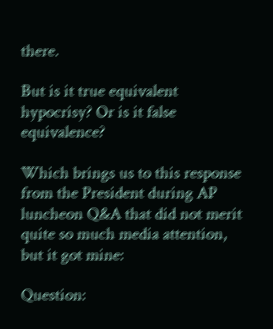there.

But is it true equivalent hypocrisy? Or is it false equivalence?

Which brings us to this response from the President during AP luncheon Q&A that did not merit quite so much media attention, but it got mine:

Question: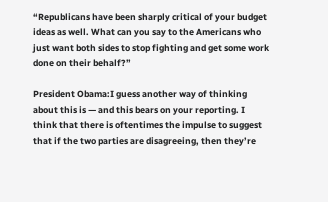“Republicans have been sharply critical of your budget ideas as well. What can you say to the Americans who just want both sides to stop fighting and get some work done on their behalf?”

President Obama:I guess another way of thinking about this is — and this bears on your reporting. I think that there is oftentimes the impulse to suggest that if the two parties are disagreeing, then they’re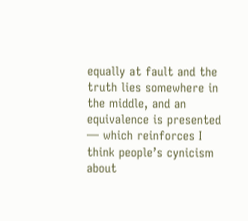equally at fault and the truth lies somewhere in the middle, and an equivalence is presented — which reinforces I think people’s cynicism about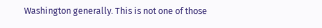Washington generally. This is not one of those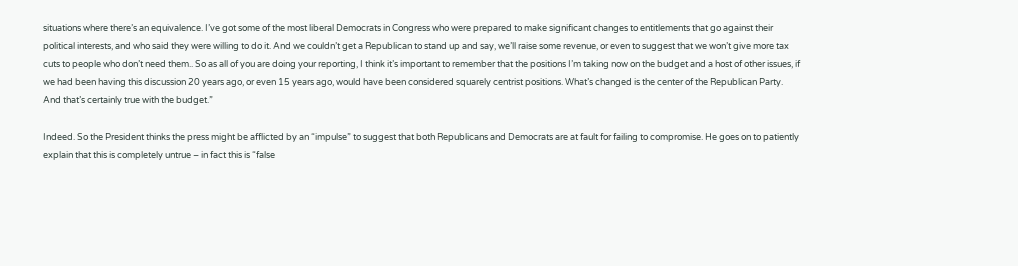situations where there’s an equivalence. I’ve got some of the most liberal Democrats in Congress who were prepared to make significant changes to entitlements that go against their political interests, and who said they were willing to do it. And we couldn’t get a Republican to stand up and say, we’ll raise some revenue, or even to suggest that we won’t give more tax cuts to people who don’t need them.. So as all of you are doing your reporting, I think it’s important to remember that the positions I’m taking now on the budget and a host of other issues, if we had been having this discussion 20 years ago, or even 15 years ago, would have been considered squarely centrist positions. What’s changed is the center of the Republican Party. And that’s certainly true with the budget.”

Indeed. So the President thinks the press might be afflicted by an “impulse” to suggest that both Republicans and Democrats are at fault for failing to compromise. He goes on to patiently explain that this is completely untrue – in fact this is “false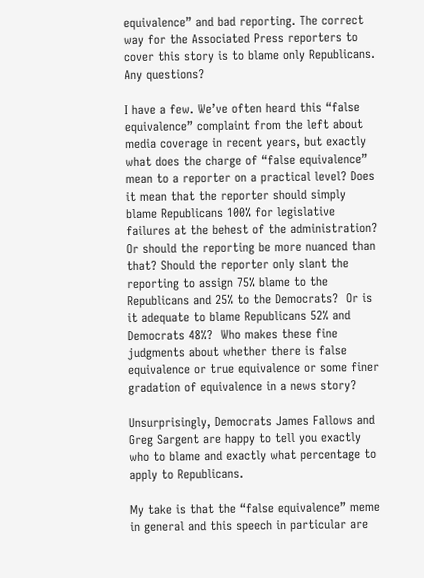equivalence” and bad reporting. The correct way for the Associated Press reporters to cover this story is to blame only Republicans. Any questions?

I have a few. We’ve often heard this “false equivalence” complaint from the left about media coverage in recent years, but exactly what does the charge of “false equivalence” mean to a reporter on a practical level? Does it mean that the reporter should simply blame Republicans 100% for legislative failures at the behest of the administration?  Or should the reporting be more nuanced than that? Should the reporter only slant the reporting to assign 75% blame to the Republicans and 25% to the Democrats?  Or is it adequate to blame Republicans 52% and Democrats 48%?  Who makes these fine judgments about whether there is false equivalence or true equivalence or some finer gradation of equivalence in a news story?

Unsurprisingly, Democrats James Fallows and Greg Sargent are happy to tell you exactly who to blame and exactly what percentage to apply to Republicans.

My take is that the “false equivalence” meme in general and this speech in particular are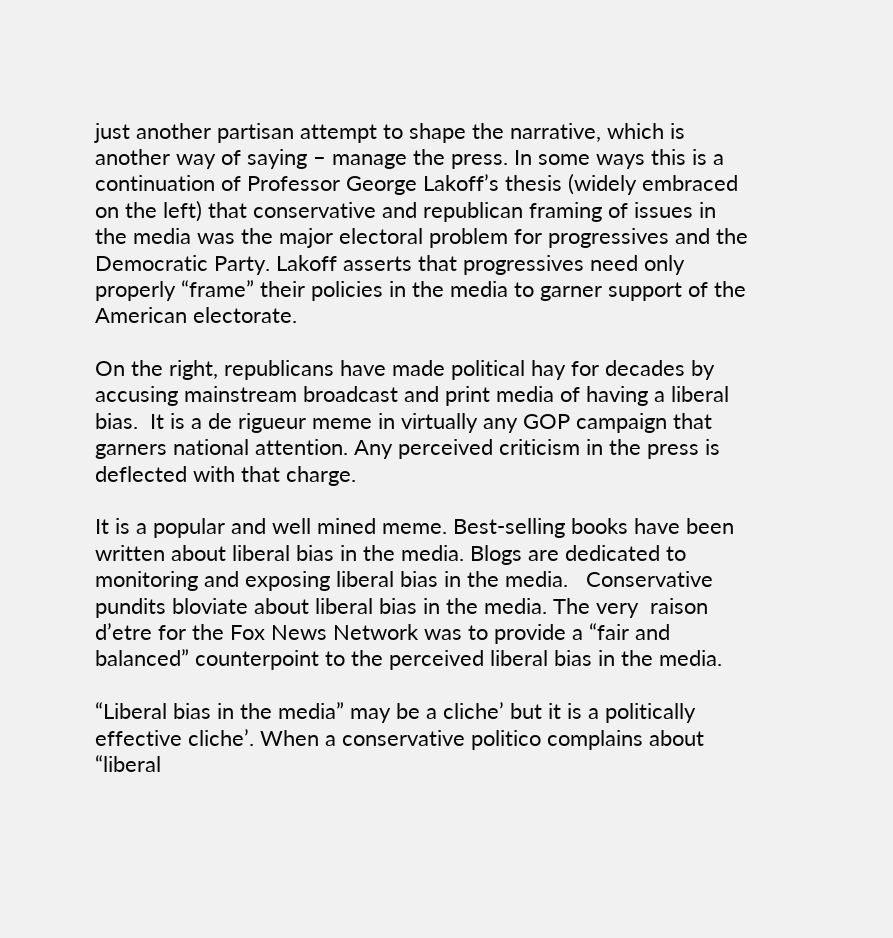just another partisan attempt to shape the narrative, which is another way of saying – manage the press. In some ways this is a continuation of Professor George Lakoff’s thesis (widely embraced on the left) that conservative and republican framing of issues in the media was the major electoral problem for progressives and the Democratic Party. Lakoff asserts that progressives need only properly “frame” their policies in the media to garner support of the American electorate.

On the right, republicans have made political hay for decades by accusing mainstream broadcast and print media of having a liberal bias.  It is a de rigueur meme in virtually any GOP campaign that garners national attention. Any perceived criticism in the press is deflected with that charge.

It is a popular and well mined meme. Best-selling books have been written about liberal bias in the media. Blogs are dedicated to monitoring and exposing liberal bias in the media.   Conservative pundits bloviate about liberal bias in the media. The very  raison d’etre for the Fox News Network was to provide a “fair and balanced” counterpoint to the perceived liberal bias in the media.

“Liberal bias in the media” may be a cliche’ but it is a politically effective cliche’. When a conservative politico complains about “liberal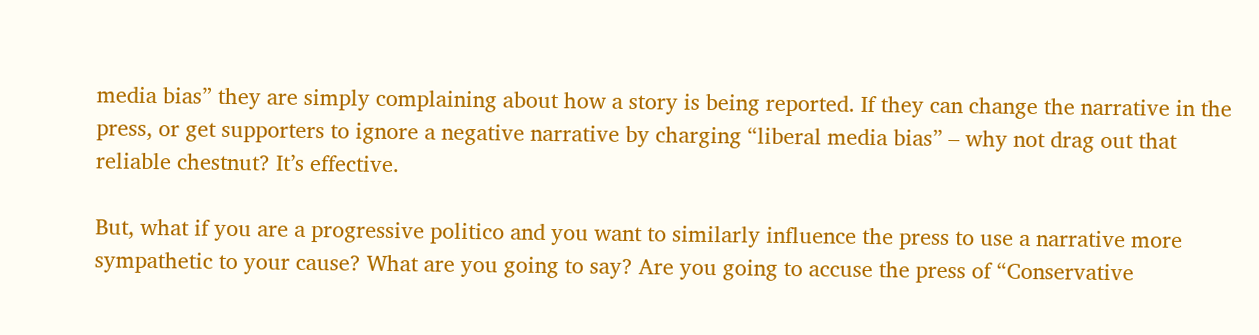media bias” they are simply complaining about how a story is being reported. If they can change the narrative in the press, or get supporters to ignore a negative narrative by charging “liberal media bias” – why not drag out that reliable chestnut? It’s effective.

But, what if you are a progressive politico and you want to similarly influence the press to use a narrative more sympathetic to your cause? What are you going to say? Are you going to accuse the press of “Conservative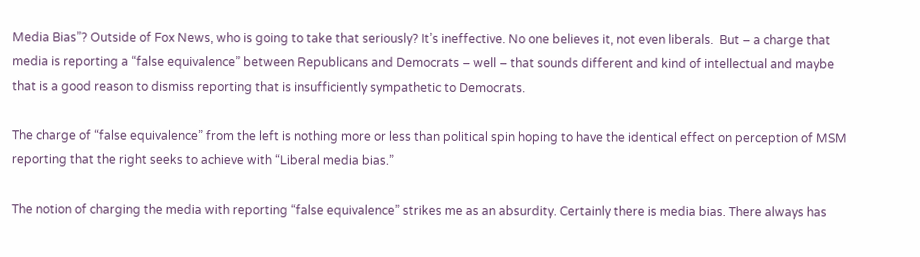Media Bias”? Outside of Fox News, who is going to take that seriously? It’s ineffective. No one believes it, not even liberals.  But – a charge that media is reporting a “false equivalence” between Republicans and Democrats – well – that sounds different and kind of intellectual and maybe that is a good reason to dismiss reporting that is insufficiently sympathetic to Democrats.

The charge of “false equivalence” from the left is nothing more or less than political spin hoping to have the identical effect on perception of MSM reporting that the right seeks to achieve with “Liberal media bias.”

The notion of charging the media with reporting “false equivalence” strikes me as an absurdity. Certainly there is media bias. There always has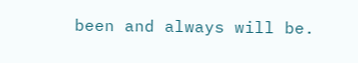been and always will be.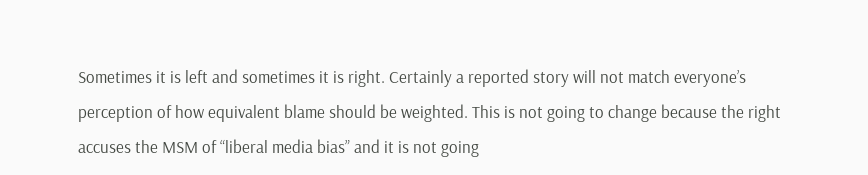Sometimes it is left and sometimes it is right. Certainly a reported story will not match everyone’s perception of how equivalent blame should be weighted. This is not going to change because the right accuses the MSM of “liberal media bias” and it is not going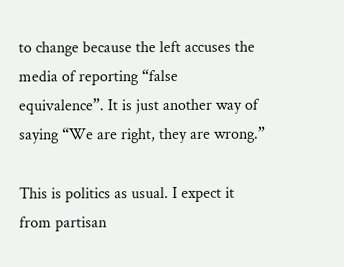to change because the left accuses the media of reporting “false equivalence”. It is just another way of saying “We are right, they are wrong.”

This is politics as usual. I expect it from partisan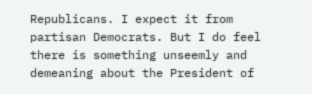Republicans. I expect it from partisan Democrats. But I do feel there is something unseemly and demeaning about the President of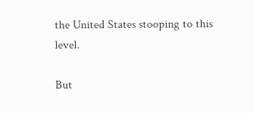the United States stooping to this level.

But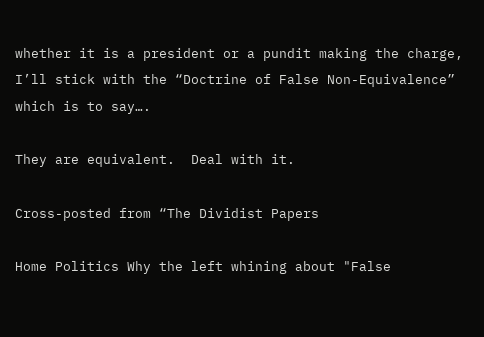whether it is a president or a pundit making the charge, I’ll stick with the “Doctrine of False Non-Equivalence”  which is to say….

They are equivalent.  Deal with it.

Cross-posted from “The Dividist Papers

Home Politics Why the left whining about "False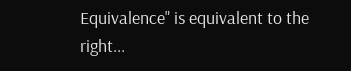Equivalence" is equivalent to the right...